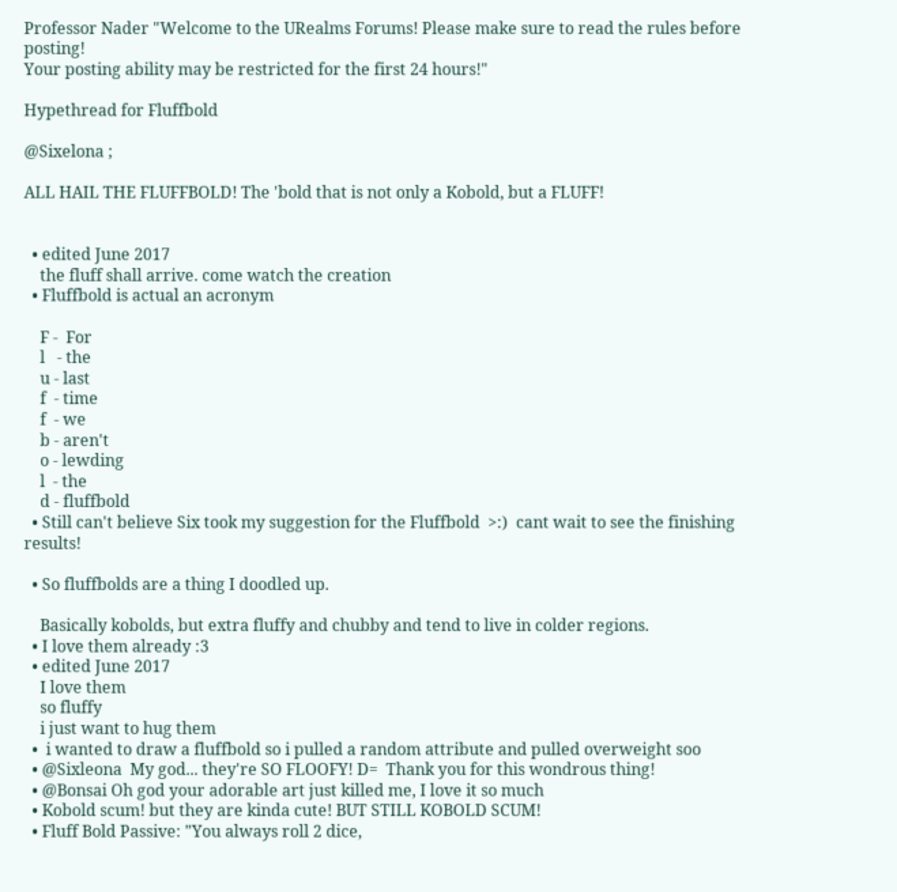Professor Nader "Welcome to the URealms Forums! Please make sure to read the rules before posting!
Your posting ability may be restricted for the first 24 hours!"

Hypethread for Fluffbold

@Sixelona ;

ALL HAIL THE FLUFFBOLD! The 'bold that is not only a Kobold, but a FLUFF!


  • edited June 2017
    the fluff shall arrive. come watch the creation
  • Fluffbold is actual an acronym

    F -  For
    l   - the
    u - last
    f  - time
    f  - we
    b - aren't
    o - lewding
    l  - the
    d - fluffbold
  • Still can't believe Six took my suggestion for the Fluffbold  >:)  cant wait to see the finishing results!

  • So fluffbolds are a thing I doodled up.

    Basically kobolds, but extra fluffy and chubby and tend to live in colder regions.
  • I love them already :3
  • edited June 2017
    I love them
    so fluffy
    i just want to hug them
  •  i wanted to draw a fluffbold so i pulled a random attribute and pulled overweight soo
  • @Sixleona  My god... they're SO FLOOFY! D=  Thank you for this wondrous thing!
  • @Bonsai Oh god your adorable art just killed me, I love it so much
  • Kobold scum! but they are kinda cute! BUT STILL KOBOLD SCUM!
  • Fluff Bold Passive: "You always roll 2 dice,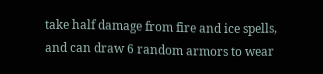take half damage from fire and ice spells, and can draw 6 random armors to wear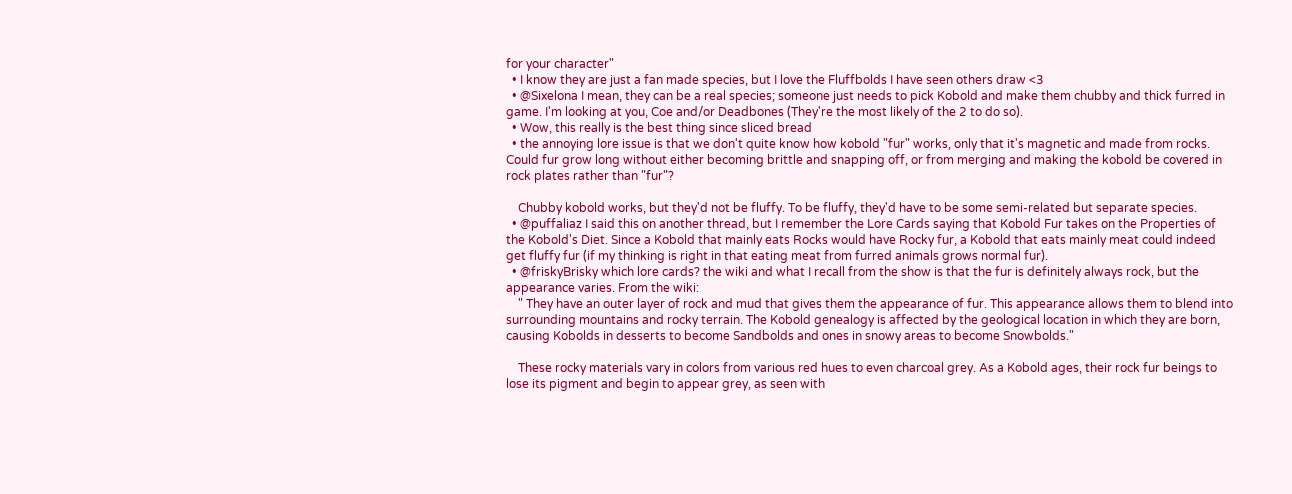for your character"
  • I know they are just a fan made species, but I love the Fluffbolds I have seen others draw <3
  • @Sixelona I mean, they can be a real species; someone just needs to pick Kobold and make them chubby and thick furred in game. I'm looking at you, Coe and/or Deadbones (They're the most likely of the 2 to do so).
  • Wow, this really is the best thing since sliced bread
  • the annoying lore issue is that we don't quite know how kobold "fur" works, only that it's magnetic and made from rocks. Could fur grow long without either becoming brittle and snapping off, or from merging and making the kobold be covered in rock plates rather than "fur"?

    Chubby kobold works, but they'd not be fluffy. To be fluffy, they'd have to be some semi-related but separate species.
  • @puffaliaz I said this on another thread, but I remember the Lore Cards saying that Kobold Fur takes on the Properties of the Kobold's Diet. Since a Kobold that mainly eats Rocks would have Rocky fur, a Kobold that eats mainly meat could indeed get fluffy fur (if my thinking is right in that eating meat from furred animals grows normal fur).
  • @friskyBrisky which lore cards? the wiki and what I recall from the show is that the fur is definitely always rock, but the appearance varies. From the wiki:
    " They have an outer layer of rock and mud that gives them the appearance of fur. This appearance allows them to blend into surrounding mountains and rocky terrain. The Kobold genealogy is affected by the geological location in which they are born, causing Kobolds in desserts to become Sandbolds and ones in snowy areas to become Snowbolds."

    These rocky materials vary in colors from various red hues to even charcoal grey. As a Kobold ages, their rock fur beings to lose its pigment and begin to appear grey, as seen with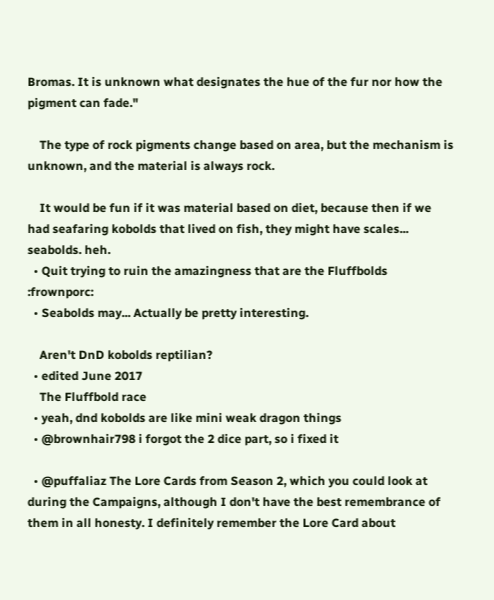Bromas. It is unknown what designates the hue of the fur nor how the pigment can fade."

    The type of rock pigments change based on area, but the mechanism is unknown, and the material is always rock.

    It would be fun if it was material based on diet, because then if we had seafaring kobolds that lived on fish, they might have scales... seabolds. heh.
  • Quit trying to ruin the amazingness that are the Fluffbolds :frownporc:
  • Seabolds may... Actually be pretty interesting.

    Aren't DnD kobolds reptilian?
  • edited June 2017
    The Fluffbold race
  • yeah, dnd kobolds are like mini weak dragon things
  • @brownhair798 i forgot the 2 dice part, so i fixed it

  • @puffaliaz The Lore Cards from Season 2, which you could look at during the Campaigns, although I don't have the best remembrance of them in all honesty. I definitely remember the Lore Card about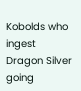Kobolds who ingest Dragon Silver going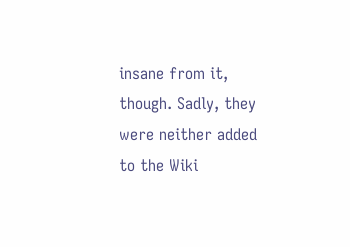insane from it, though. Sadly, they were neither added to the Wiki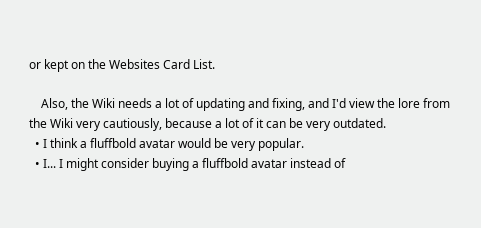or kept on the Websites Card List.

    Also, the Wiki needs a lot of updating and fixing, and I'd view the lore from the Wiki very cautiously, because a lot of it can be very outdated.
  • I think a fluffbold avatar would be very popular.
  • I... I might consider buying a fluffbold avatar instead of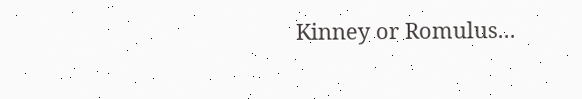Kinney or Romulus...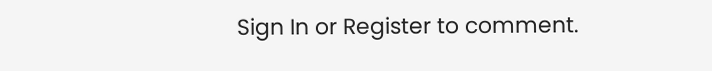Sign In or Register to comment.